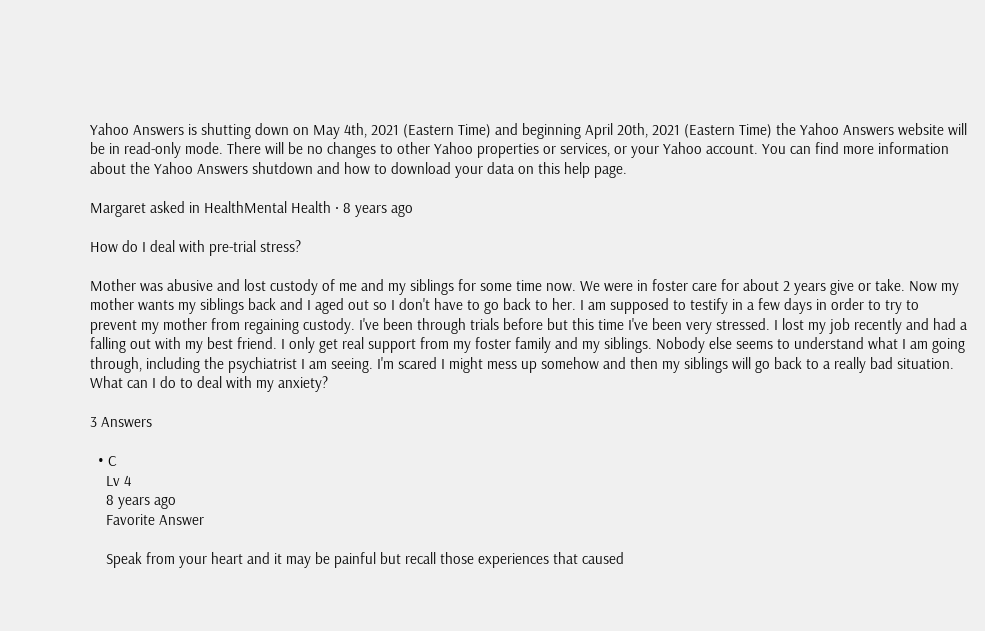Yahoo Answers is shutting down on May 4th, 2021 (Eastern Time) and beginning April 20th, 2021 (Eastern Time) the Yahoo Answers website will be in read-only mode. There will be no changes to other Yahoo properties or services, or your Yahoo account. You can find more information about the Yahoo Answers shutdown and how to download your data on this help page.

Margaret asked in HealthMental Health · 8 years ago

How do I deal with pre-trial stress?

Mother was abusive and lost custody of me and my siblings for some time now. We were in foster care for about 2 years give or take. Now my mother wants my siblings back and I aged out so I don't have to go back to her. I am supposed to testify in a few days in order to try to prevent my mother from regaining custody. I've been through trials before but this time I've been very stressed. I lost my job recently and had a falling out with my best friend. I only get real support from my foster family and my siblings. Nobody else seems to understand what I am going through, including the psychiatrist I am seeing. I'm scared I might mess up somehow and then my siblings will go back to a really bad situation. What can I do to deal with my anxiety?

3 Answers

  • C
    Lv 4
    8 years ago
    Favorite Answer

    Speak from your heart and it may be painful but recall those experiences that caused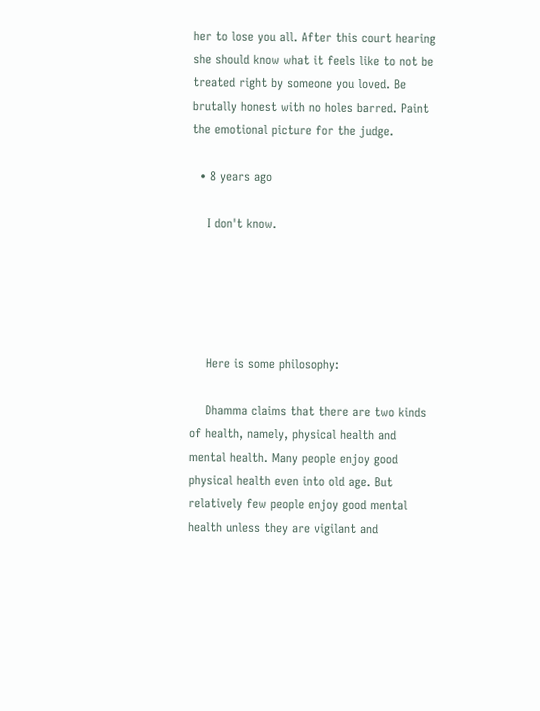her to lose you all. After this court hearing she should know what it feels like to not be treated right by someone you loved. Be brutally honest with no holes barred. Paint the emotional picture for the judge.

  • 8 years ago

    I don't know.





    Here is some philosophy:

    Dhamma claims that there are two kinds of health, namely, physical health and mental health. Many people enjoy good physical health even into old age. But relatively few people enjoy good mental health unless they are vigilant and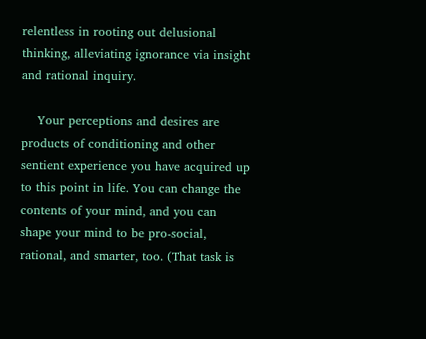relentless in rooting out delusional thinking, alleviating ignorance via insight and rational inquiry.

    Your perceptions and desires are products of conditioning and other sentient experience you have acquired up to this point in life. You can change the contents of your mind, and you can shape your mind to be pro-social, rational, and smarter, too. (That task is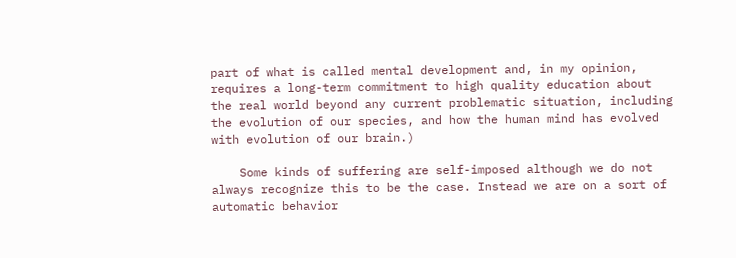part of what is called mental development and, in my opinion, requires a long-term commitment to high quality education about the real world beyond any current problematic situation, including the evolution of our species, and how the human mind has evolved with evolution of our brain.)

    Some kinds of suffering are self-imposed although we do not always recognize this to be the case. Instead we are on a sort of automatic behavior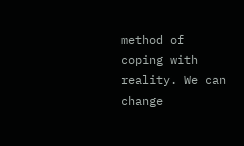method of coping with reality. We can change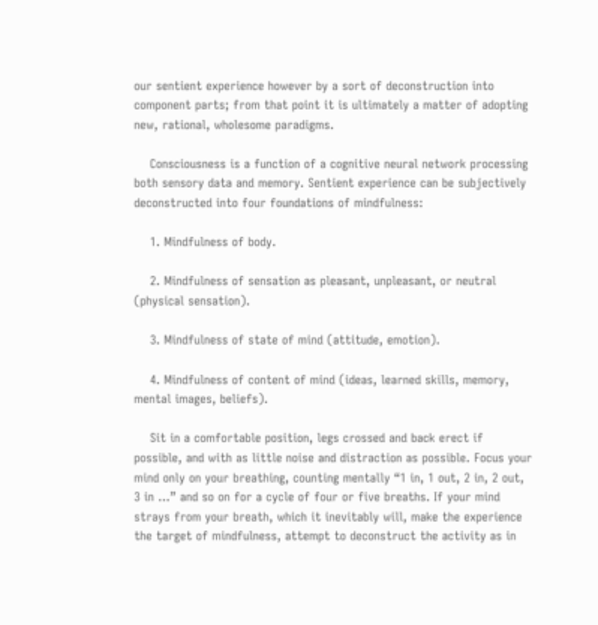our sentient experience however by a sort of deconstruction into component parts; from that point it is ultimately a matter of adopting new, rational, wholesome paradigms.

    Consciousness is a function of a cognitive neural network processing both sensory data and memory. Sentient experience can be subjectively deconstructed into four foundations of mindfulness:

    1. Mindfulness of body.

    2. Mindfulness of sensation as pleasant, unpleasant, or neutral (physical sensation).

    3. Mindfulness of state of mind (attitude, emotion).

    4. Mindfulness of content of mind (ideas, learned skills, memory, mental images, beliefs).

    Sit in a comfortable position, legs crossed and back erect if possible, and with as little noise and distraction as possible. Focus your mind only on your breathing, counting mentally “1 in, 1 out, 2 in, 2 out, 3 in …” and so on for a cycle of four or five breaths. If your mind strays from your breath, which it inevitably will, make the experience the target of mindfulness, attempt to deconstruct the activity as in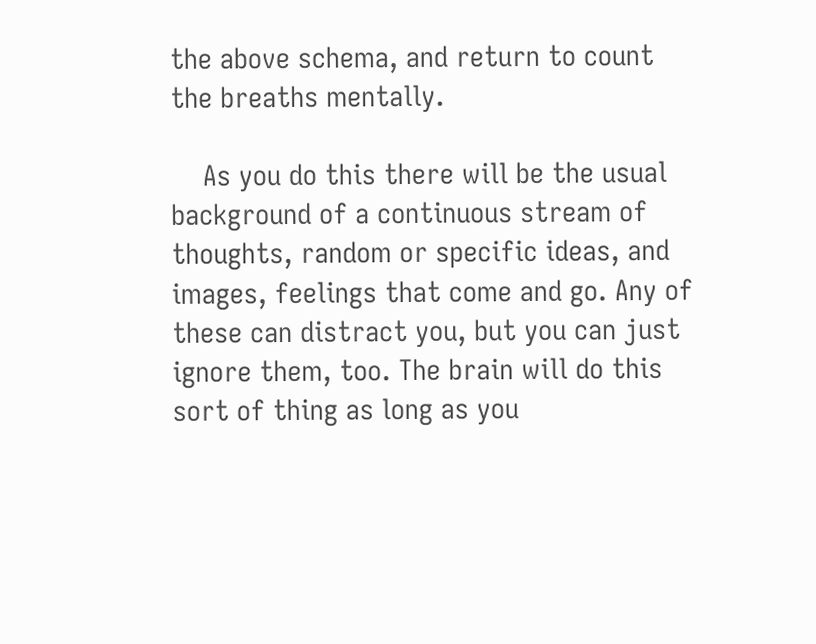the above schema, and return to count the breaths mentally.

    As you do this there will be the usual background of a continuous stream of thoughts, random or specific ideas, and images, feelings that come and go. Any of these can distract you, but you can just ignore them, too. The brain will do this sort of thing as long as you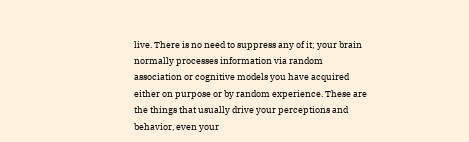live. There is no need to suppress any of it; your brain normally processes information via random association or cognitive models you have acquired either on purpose or by random experience. These are the things that usually drive your perceptions and behavior, even your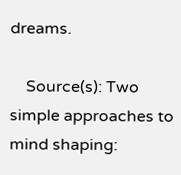dreams.

    Source(s): Two simple approaches to mind shaping: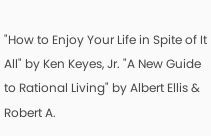"How to Enjoy Your Life in Spite of It All" by Ken Keyes, Jr. "A New Guide to Rational Living" by Albert Ellis & Robert A.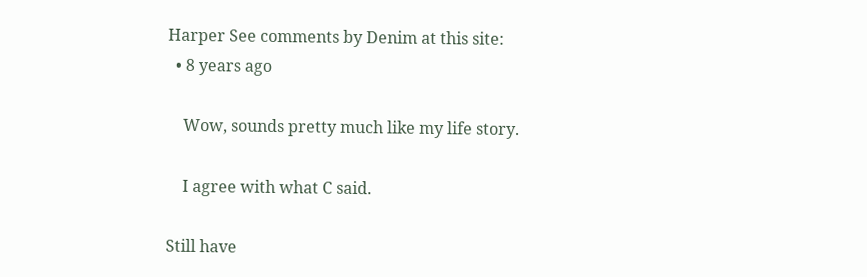Harper See comments by Denim at this site:
  • 8 years ago

    Wow, sounds pretty much like my life story.

    I agree with what C said.

Still have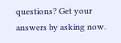questions? Get your answers by asking now.